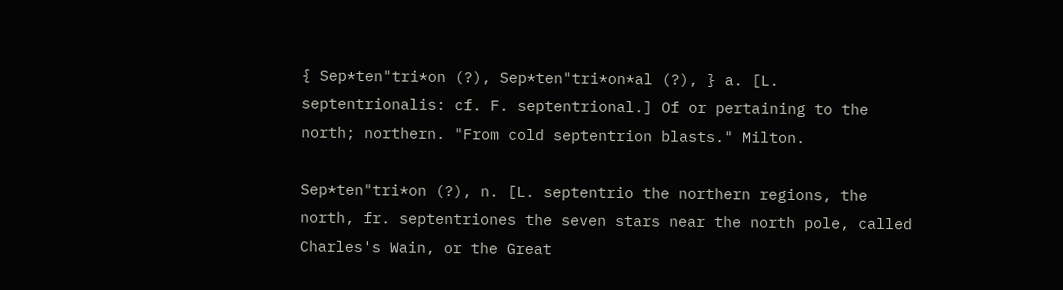{ Sep*ten"tri*on (?), Sep*ten"tri*on*al (?), } a. [L. septentrionalis: cf. F. septentrional.] Of or pertaining to the north; northern. "From cold septentrion blasts." Milton.

Sep*ten"tri*on (?), n. [L. septentrio the northern regions, the north, fr. septentriones the seven stars near the north pole, called Charles's Wain, or the Great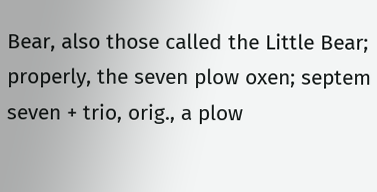Bear, also those called the Little Bear; properly, the seven plow oxen; septem seven + trio, orig., a plow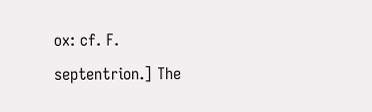ox: cf. F. septentrion.] The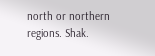north or northern regions. Shak.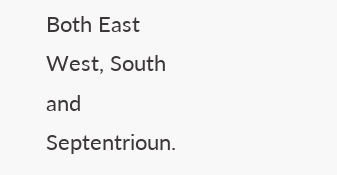Both East West, South and Septentrioun.